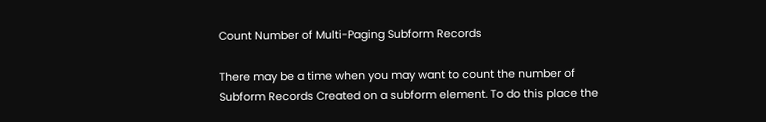Count Number of Multi-Paging Subform Records

There may be a time when you may want to count the number of Subform Records Created on a subform element. To do this place the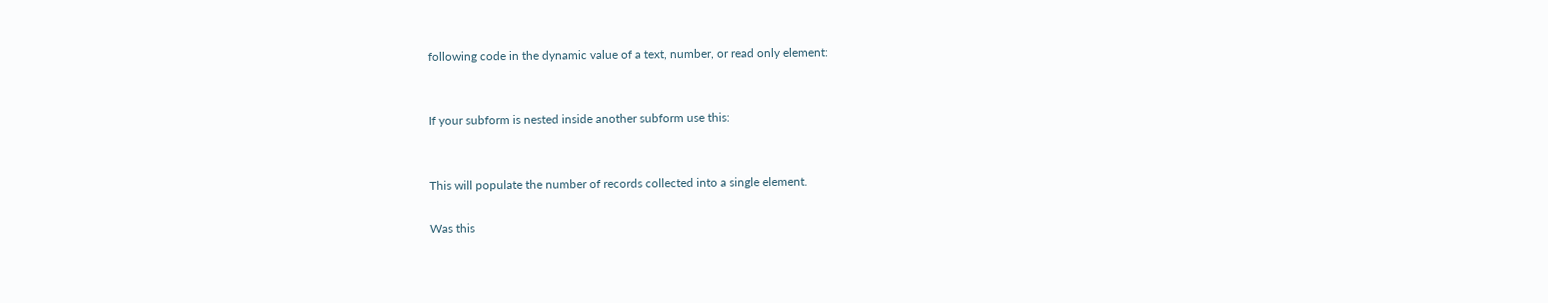following code in the dynamic value of a text, number, or read only element:


If your subform is nested inside another subform use this:


This will populate the number of records collected into a single element.

Was this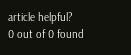article helpful?
0 out of 0 found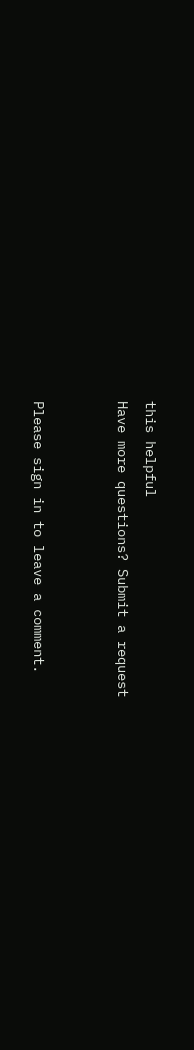this helpful
Have more questions? Submit a request


Please sign in to leave a comment.